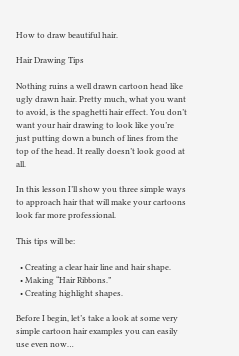How to draw beautiful hair.

Hair Drawing Tips

Nothing ruins a well drawn cartoon head like ugly drawn hair. Pretty much, what you want to avoid, is the spaghetti hair effect. You don’t want your hair drawing to look like you’re just putting down a bunch of lines from the top of the head. It really doesn’t look good at all.

In this lesson I’ll show you three simple ways to approach hair that will make your cartoons look far more professional.

This tips will be:

  • Creating a clear hair line and hair shape.
  • Making “Hair Ribbons.”
  • Creating highlight shapes.

Before I begin, let’s take a look at some very simple cartoon hair examples you can easily use even now…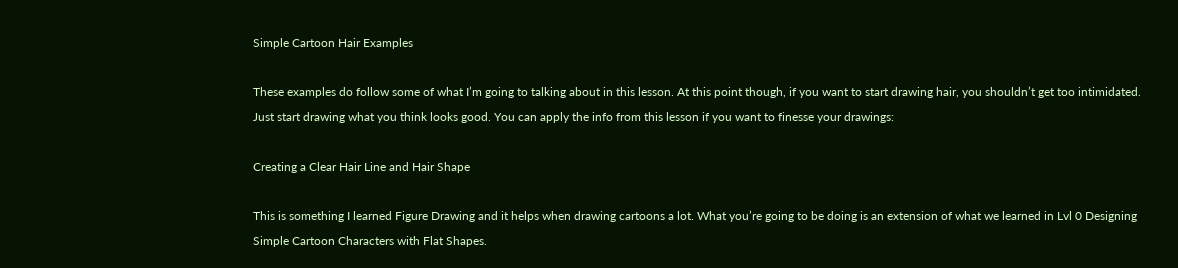Simple Cartoon Hair Examples

These examples do follow some of what I’m going to talking about in this lesson. At this point though, if you want to start drawing hair, you shouldn’t get too intimidated. Just start drawing what you think looks good. You can apply the info from this lesson if you want to finesse your drawings:

Creating a Clear Hair Line and Hair Shape

This is something I learned Figure Drawing and it helps when drawing cartoons a lot. What you’re going to be doing is an extension of what we learned in Lvl 0 Designing Simple Cartoon Characters with Flat Shapes.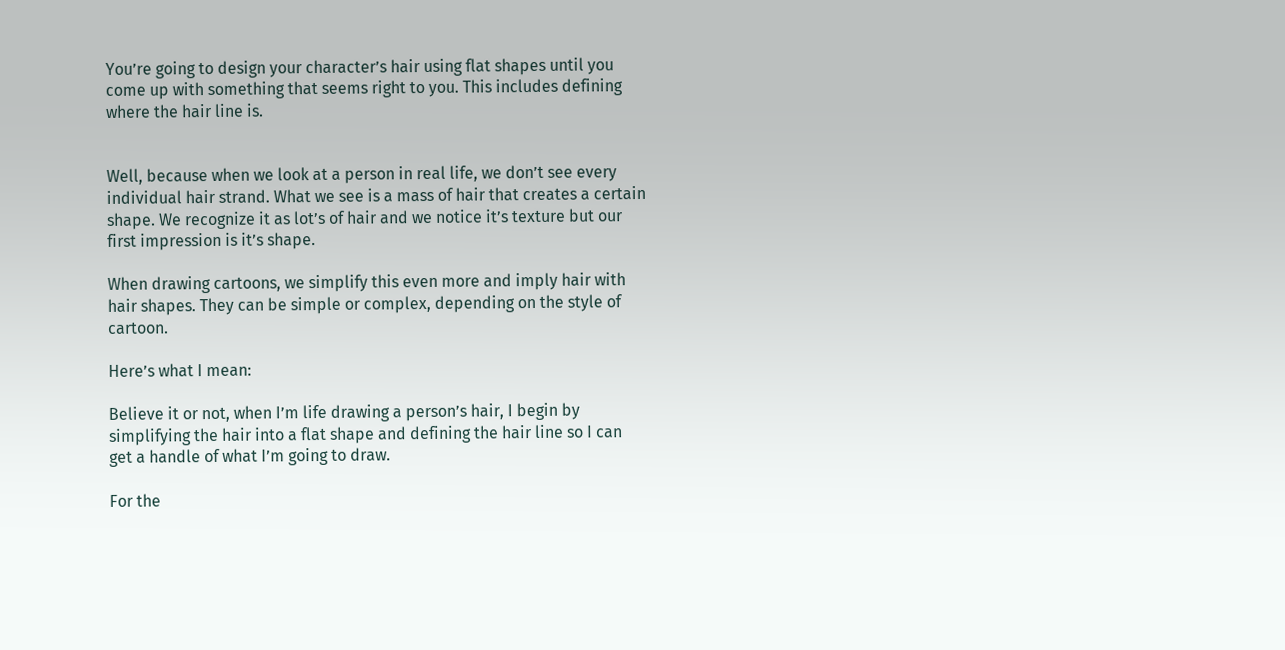You’re going to design your character’s hair using flat shapes until you come up with something that seems right to you. This includes defining where the hair line is.


Well, because when we look at a person in real life, we don’t see every individual hair strand. What we see is a mass of hair that creates a certain shape. We recognize it as lot’s of hair and we notice it’s texture but our first impression is it’s shape.

When drawing cartoons, we simplify this even more and imply hair with hair shapes. They can be simple or complex, depending on the style of cartoon.

Here’s what I mean:

Believe it or not, when I’m life drawing a person’s hair, I begin by simplifying the hair into a flat shape and defining the hair line so I can get a handle of what I’m going to draw.

For the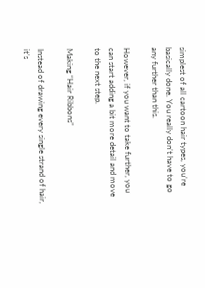simplest of all cartoon hair types, you’re basically done. You really don’t have to go any further than this.

However, if you want to take further, you can start adding a bit more detail and move to the next step.

Making “Hair Ribbons”

Instead of drawing every single strand of hair, it’s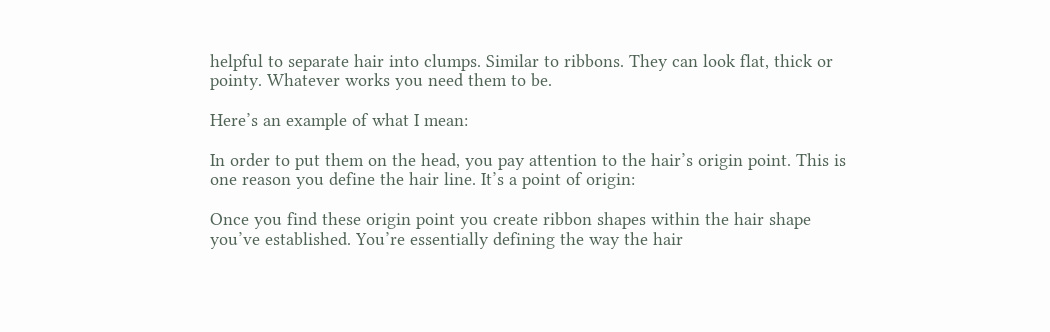helpful to separate hair into clumps. Similar to ribbons. They can look flat, thick or pointy. Whatever works you need them to be.

Here’s an example of what I mean:

In order to put them on the head, you pay attention to the hair’s origin point. This is one reason you define the hair line. It’s a point of origin:

Once you find these origin point you create ribbon shapes within the hair shape you’ve established. You’re essentially defining the way the hair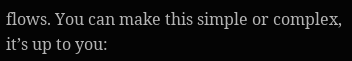flows. You can make this simple or complex, it’s up to you: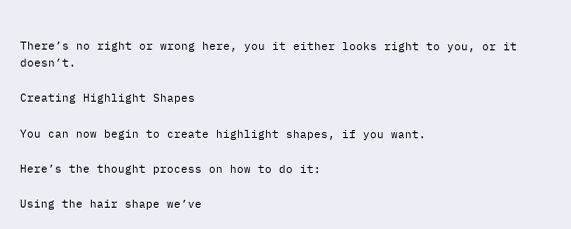There’s no right or wrong here, you it either looks right to you, or it doesn’t.

Creating Highlight Shapes

You can now begin to create highlight shapes, if you want.

Here’s the thought process on how to do it:

Using the hair shape we’ve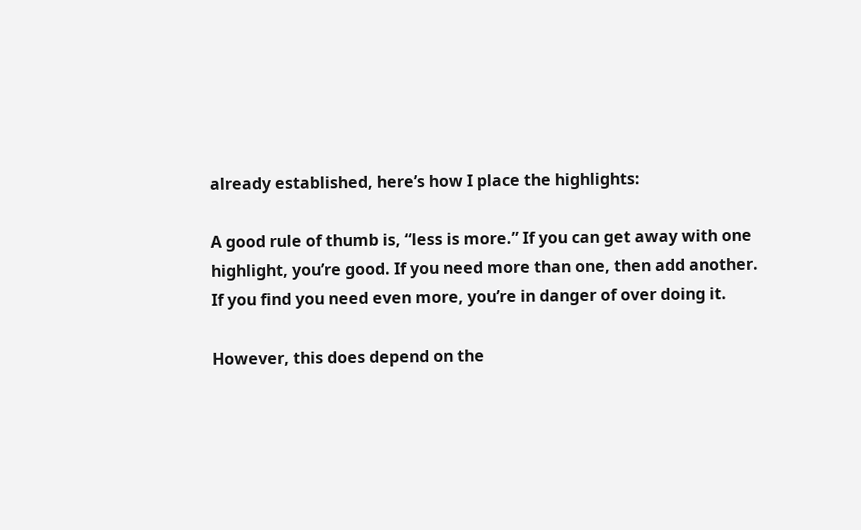already established, here’s how I place the highlights:

A good rule of thumb is, “less is more.” If you can get away with one highlight, you’re good. If you need more than one, then add another. If you find you need even more, you’re in danger of over doing it.

However, this does depend on the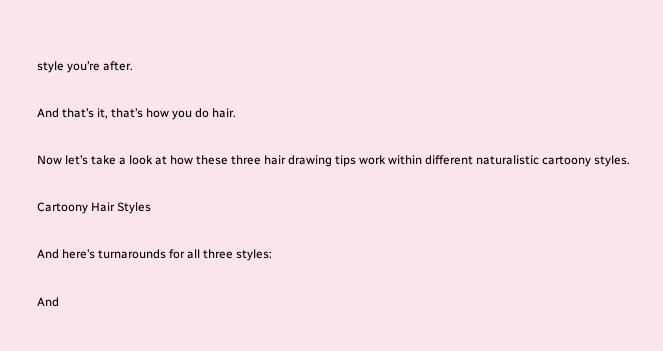style you’re after.

And that’s it, that’s how you do hair.

Now let’s take a look at how these three hair drawing tips work within different naturalistic cartoony styles.

Cartoony Hair Styles

And here’s turnarounds for all three styles:

And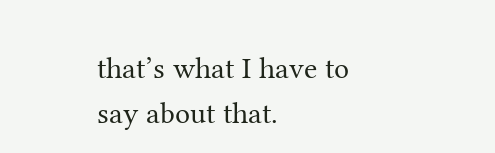that’s what I have to say about that.